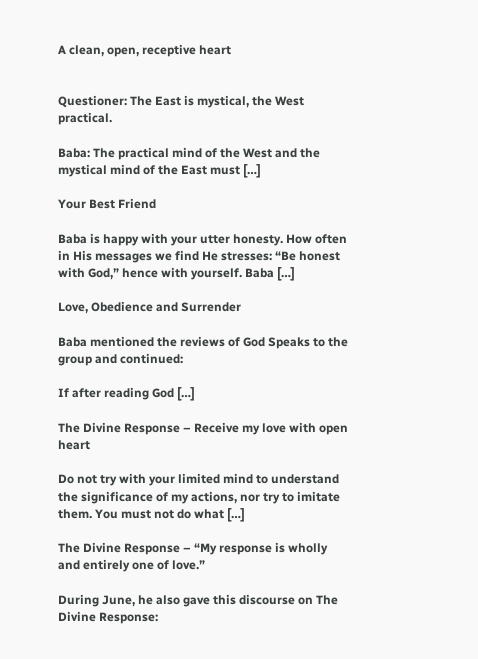A clean, open, receptive heart


Questioner: The East is mystical, the West practical.

Baba: The practical mind of the West and the mystical mind of the East must […]

Your Best Friend

Baba is happy with your utter honesty. How often in His messages we find He stresses: “Be honest with God,” hence with yourself. Baba […]

Love, Obedience and Surrender

Baba mentioned the reviews of God Speaks to the group and continued:

If after reading God […]

The Divine Response – Receive my love with open heart

Do not try with your limited mind to understand the significance of my actions, nor try to imitate them. You must not do what […]

The Divine Response – “My response is wholly and entirely one of love.”

During June, he also gave this discourse on The Divine Response: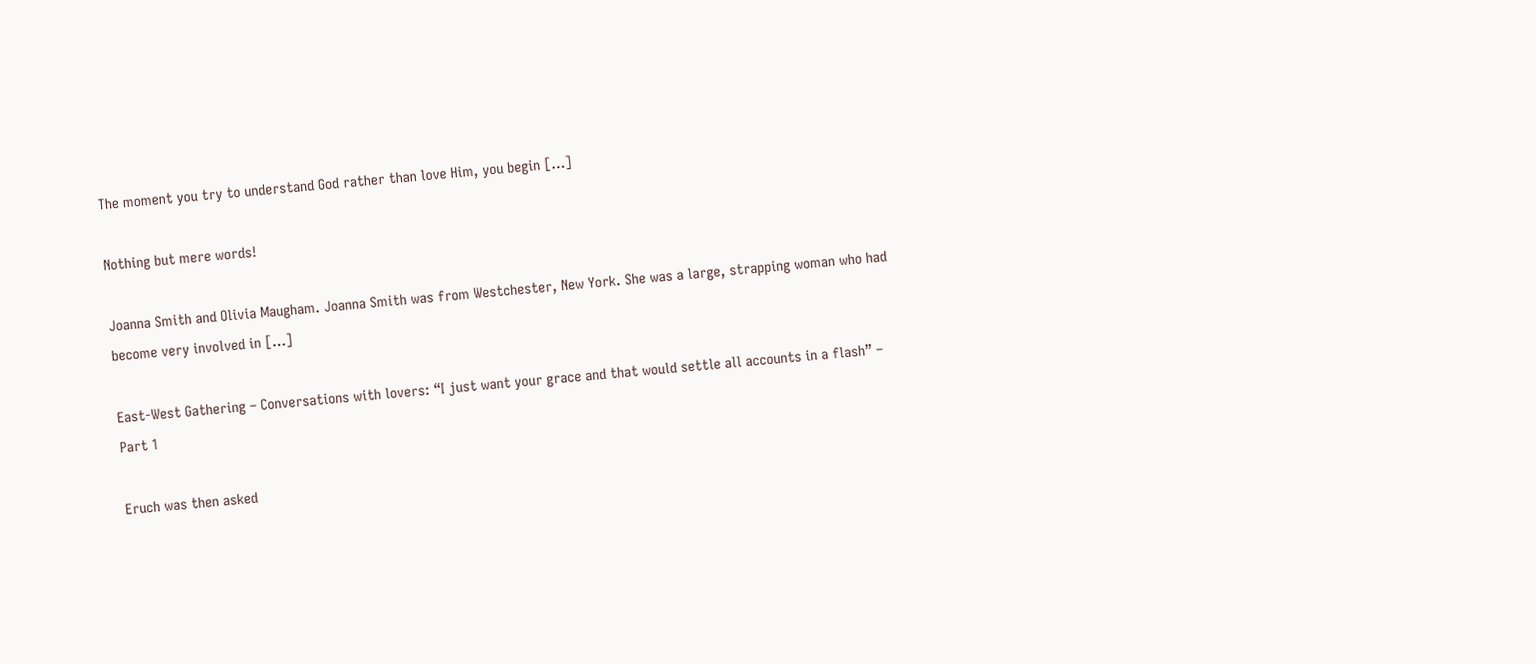The moment you try to understand God rather than love Him, you begin […]

Nothing but mere words!

Joanna Smith and Olivia Maugham. Joanna Smith was from Westchester, New York. She was a large, strapping woman who had become very involved in […]

East-West Gathering – Conversations with lovers: “I just want your grace and that would settle all accounts in a flash” – Part 1

Eruch was then asked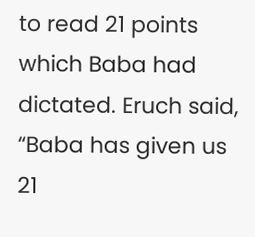to read 21 points which Baba had dictated. Eruch said, “Baba has given us 21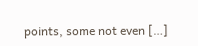points, some not even […]